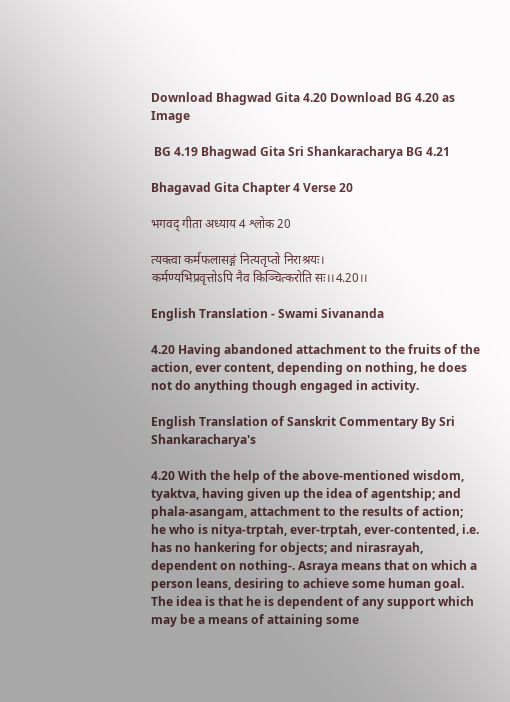Download Bhagwad Gita 4.20 Download BG 4.20 as Image

 BG 4.19 Bhagwad Gita Sri Shankaracharya BG 4.21

Bhagavad Gita Chapter 4 Verse 20

भगवद् गीता अध्याय 4 श्लोक 20

त्यक्त्वा कर्मफलासङ्गं नित्यतृप्तो निराश्रयः।
कर्मण्यभिप्रवृत्तोऽपि नैव किञ्चित्करोति सः।।4.20।।

English Translation - Swami Sivananda

4.20 Having abandoned attachment to the fruits of the action, ever content, depending on nothing, he does not do anything though engaged in activity.

English Translation of Sanskrit Commentary By Sri Shankaracharya's

4.20 With the help of the above-mentioned wisdom, tyaktva, having given up the idea of agentship; and phala-asangam, attachment to the results of action; he who is nitya-trptah, ever-trptah, ever-contented, i.e. has no hankering for objects; and nirasrayah, dependent on nothing-. Asraya means that on which a person leans, desiring to achieve some human goal. The idea is that he is dependent of any support which may be a means of attaining some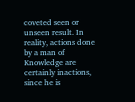coveted seen or unseen result. In reality, actions done by a man of Knowledge are certainly inactions, since he is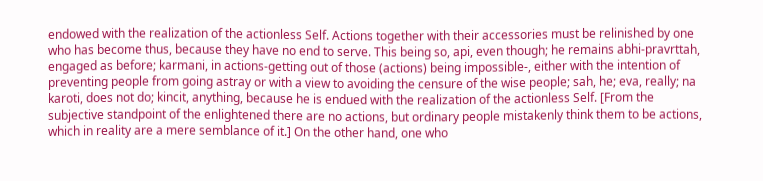endowed with the realization of the actionless Self. Actions together with their accessories must be relinished by one who has become thus, because they have no end to serve. This being so, api, even though; he remains abhi-pravrttah, engaged as before; karmani, in actions-getting out of those (actions) being impossible-, either with the intention of preventing people from going astray or with a view to avoiding the censure of the wise people; sah, he; eva, really; na karoti, does not do; kincit, anything, because he is endued with the realization of the actionless Self. [From the subjective standpoint of the enlightened there are no actions, but ordinary people mistakenly think them to be actions, which in reality are a mere semblance of it.] On the other hand, one who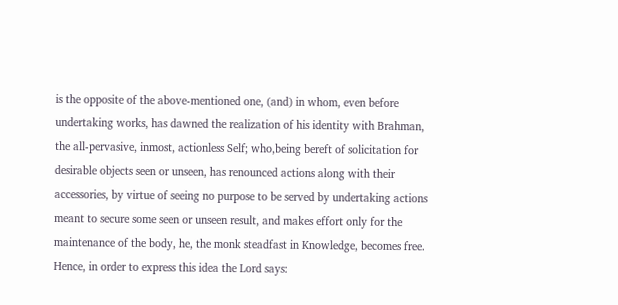is the opposite of the above-mentioned one, (and) in whom, even before undertaking works, has dawned the realization of his identity with Brahman, the all-pervasive, inmost, actionless Self; who,being bereft of solicitation for desirable objects seen or unseen, has renounced actions along with their accessories, by virtue of seeing no purpose to be served by undertaking actions meant to secure some seen or unseen result, and makes effort only for the maintenance of the body, he, the monk steadfast in Knowledge, becomes free. Hence, in order to express this idea the Lord says: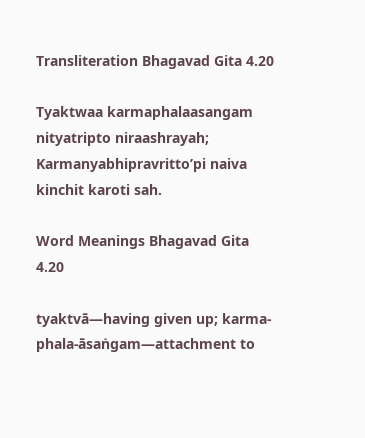Transliteration Bhagavad Gita 4.20

Tyaktwaa karmaphalaasangam nityatripto niraashrayah; Karmanyabhipravritto’pi naiva kinchit karoti sah.

Word Meanings Bhagavad Gita 4.20

tyaktvā—having given up; karma-phala-āsaṅgam—attachment to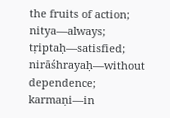the fruits of action; nitya—always; tṛiptaḥ—satisfied; nirāśhrayaḥ—without dependence; karmaṇi—in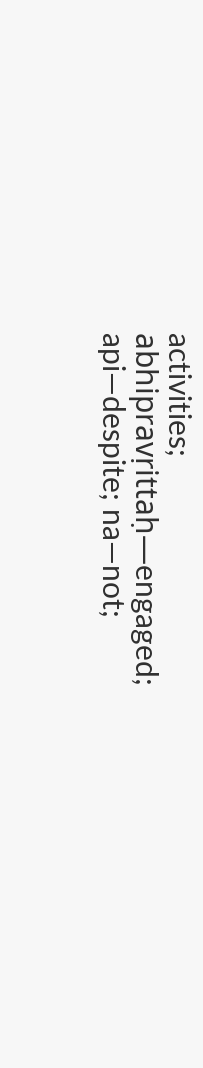activities; abhipravṛittaḥ—engaged; api—despite; na—not;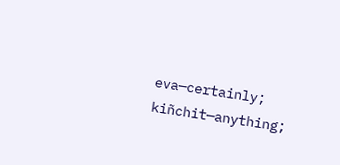eva—certainly; kiñchit—anything;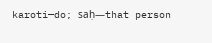karoti—do; saḥ—that person